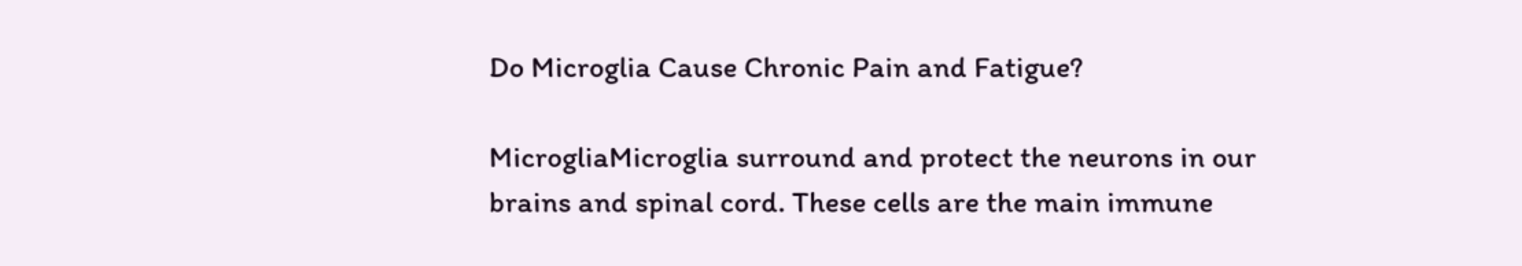Do Microglia Cause Chronic Pain and Fatigue?

MicrogliaMicroglia surround and protect the neurons in our brains and spinal cord. These cells are the main immune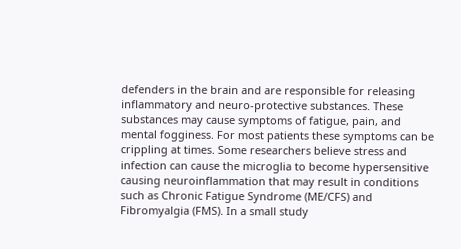defenders in the brain and are responsible for releasing inflammatory and neuro-protective substances. These substances may cause symptoms of fatigue, pain, and mental fogginess. For most patients these symptoms can be crippling at times. Some researchers believe stress and infection can cause the microglia to become hypersensitive causing neuroinflammation that may result in conditions such as Chronic Fatigue Syndrome (ME/CFS) and Fibromyalgia (FMS). In a small study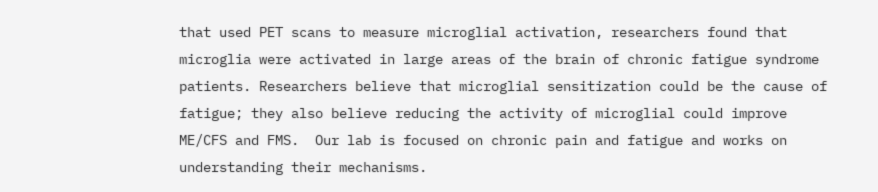that used PET scans to measure microglial activation, researchers found that microglia were activated in large areas of the brain of chronic fatigue syndrome patients. Researchers believe that microglial sensitization could be the cause of fatigue; they also believe reducing the activity of microglial could improve ME/CFS and FMS.  Our lab is focused on chronic pain and fatigue and works on understanding their mechanisms.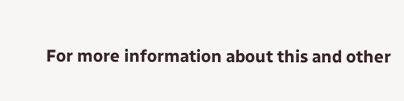For more information about this and other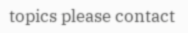topics please contact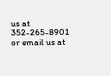us at 352-265-8901 or email us at